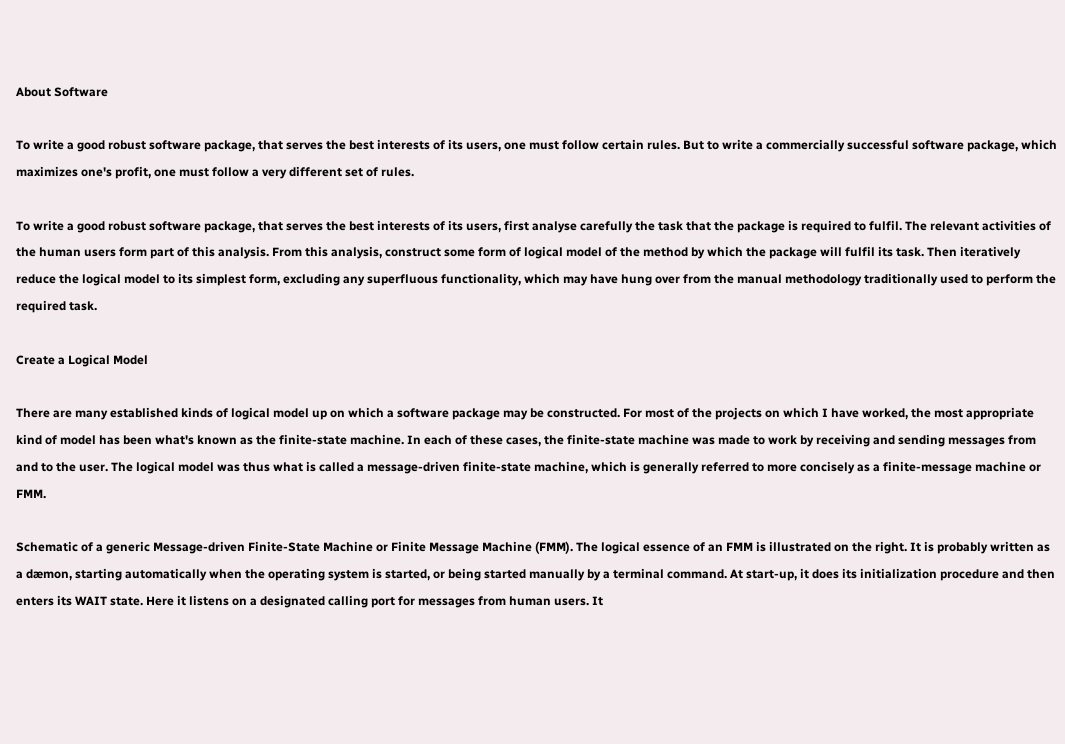About Software

To write a good robust software package, that serves the best interests of its users, one must follow certain rules. But to write a commercially successful software package, which maximizes one's profit, one must follow a very different set of rules.

To write a good robust software package, that serves the best interests of its users, first analyse carefully the task that the package is required to fulfil. The relevant activities of the human users form part of this analysis. From this analysis, construct some form of logical model of the method by which the package will fulfil its task. Then iteratively reduce the logical model to its simplest form, excluding any superfluous functionality, which may have hung over from the manual methodology traditionally used to perform the required task.

Create a Logical Model

There are many established kinds of logical model up on which a software package may be constructed. For most of the projects on which I have worked, the most appropriate kind of model has been what's known as the finite-state machine. In each of these cases, the finite-state machine was made to work by receiving and sending messages from and to the user. The logical model was thus what is called a message-driven finite-state machine, which is generally referred to more concisely as a finite-message machine or FMM.

Schematic of a generic Message-driven Finite-State Machine or Finite Message Machine (FMM). The logical essence of an FMM is illustrated on the right. It is probably written as a dæmon, starting automatically when the operating system is started, or being started manually by a terminal command. At start-up, it does its initialization procedure and then enters its WAIT state. Here it listens on a designated calling port for messages from human users. It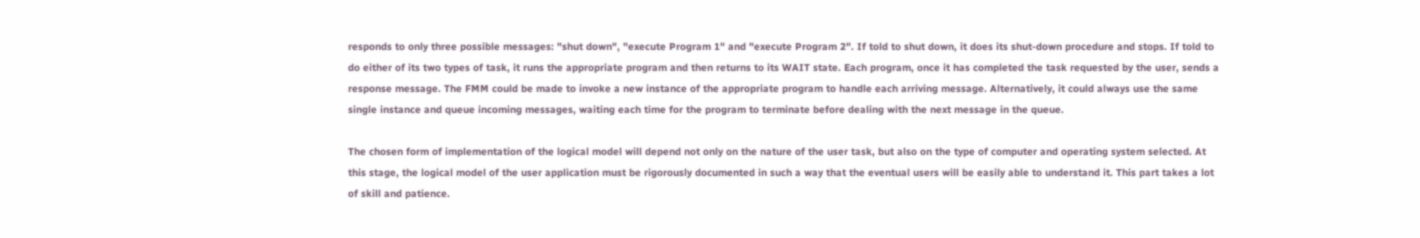responds to only three possible messages: "shut down", "execute Program 1" and "execute Program 2". If told to shut down, it does its shut-down procedure and stops. If told to do either of its two types of task, it runs the appropriate program and then returns to its WAIT state. Each program, once it has completed the task requested by the user, sends a response message. The FMM could be made to invoke a new instance of the appropriate program to handle each arriving message. Alternatively, it could always use the same single instance and queue incoming messages, waiting each time for the program to terminate before dealing with the next message in the queue.

The chosen form of implementation of the logical model will depend not only on the nature of the user task, but also on the type of computer and operating system selected. At this stage, the logical model of the user application must be rigorously documented in such a way that the eventual users will be easily able to understand it. This part takes a lot of skill and patience.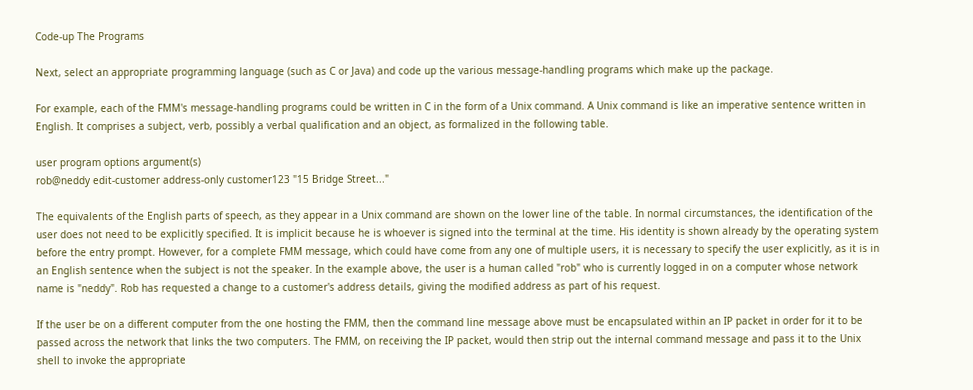Code-up The Programs

Next, select an appropriate programming language (such as C or Java) and code up the various message-handling programs which make up the package.

For example, each of the FMM's message-handling programs could be written in C in the form of a Unix command. A Unix command is like an imperative sentence written in English. It comprises a subject, verb, possibly a verbal qualification and an object, as formalized in the following table.

user program options argument(s)
rob@neddy edit-customer address-only customer123 "15 Bridge Street..."

The equivalents of the English parts of speech, as they appear in a Unix command are shown on the lower line of the table. In normal circumstances, the identification of the user does not need to be explicitly specified. It is implicit because he is whoever is signed into the terminal at the time. His identity is shown already by the operating system before the entry prompt. However, for a complete FMM message, which could have come from any one of multiple users, it is necessary to specify the user explicitly, as it is in an English sentence when the subject is not the speaker. In the example above, the user is a human called "rob" who is currently logged in on a computer whose network name is "neddy". Rob has requested a change to a customer's address details, giving the modified address as part of his request.

If the user be on a different computer from the one hosting the FMM, then the command line message above must be encapsulated within an IP packet in order for it to be passed across the network that links the two computers. The FMM, on receiving the IP packet, would then strip out the internal command message and pass it to the Unix shell to invoke the appropriate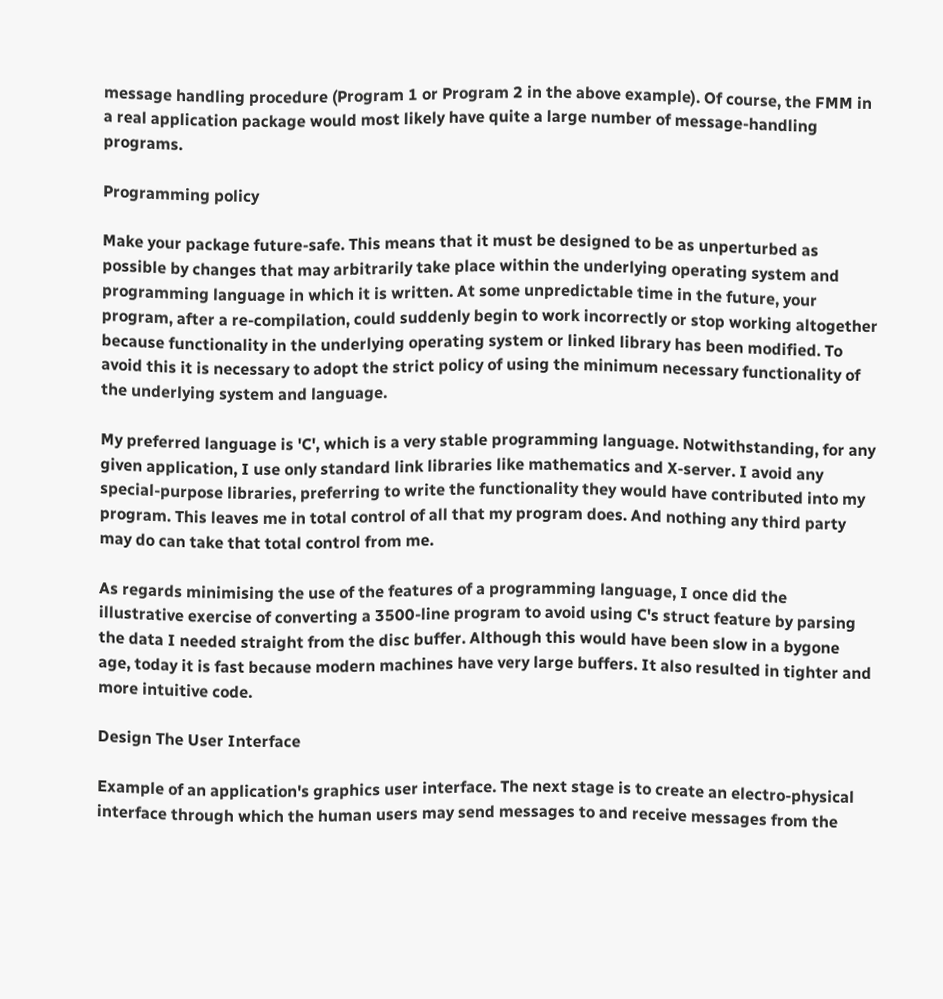message handling procedure (Program 1 or Program 2 in the above example). Of course, the FMM in a real application package would most likely have quite a large number of message-handling programs.

Programming policy

Make your package future-safe. This means that it must be designed to be as unperturbed as possible by changes that may arbitrarily take place within the underlying operating system and programming language in which it is written. At some unpredictable time in the future, your program, after a re-compilation, could suddenly begin to work incorrectly or stop working altogether because functionality in the underlying operating system or linked library has been modified. To avoid this it is necessary to adopt the strict policy of using the minimum necessary functionality of the underlying system and language.

My preferred language is 'C', which is a very stable programming language. Notwithstanding, for any given application, I use only standard link libraries like mathematics and X-server. I avoid any special-purpose libraries, preferring to write the functionality they would have contributed into my program. This leaves me in total control of all that my program does. And nothing any third party may do can take that total control from me.

As regards minimising the use of the features of a programming language, I once did the illustrative exercise of converting a 3500-line program to avoid using C's struct feature by parsing the data I needed straight from the disc buffer. Although this would have been slow in a bygone age, today it is fast because modern machines have very large buffers. It also resulted in tighter and more intuitive code.

Design The User Interface

Example of an application's graphics user interface. The next stage is to create an electro-physical interface through which the human users may send messages to and receive messages from the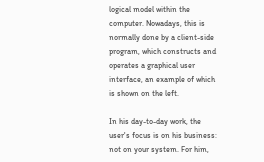logical model within the computer. Nowadays, this is normally done by a client-side program, which constructs and operates a graphical user interface, an example of which is shown on the left.

In his day-to-day work, the user's focus is on his business: not on your system. For him,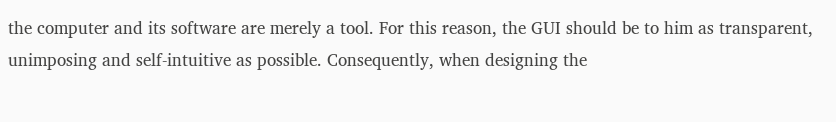the computer and its software are merely a tool. For this reason, the GUI should be to him as transparent, unimposing and self-intuitive as possible. Consequently, when designing the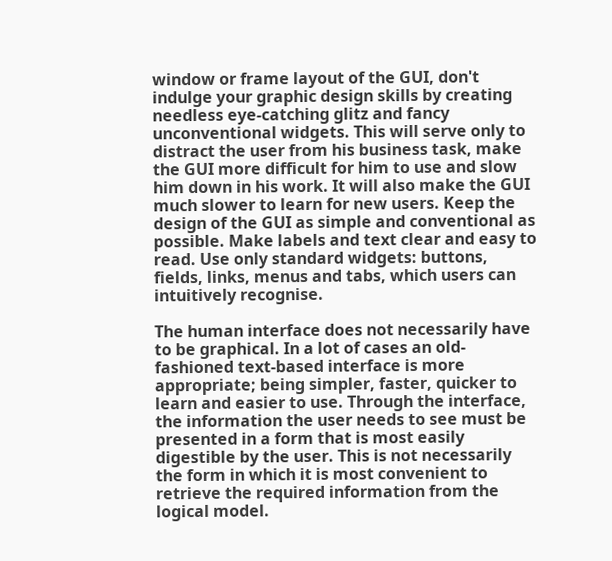window or frame layout of the GUI, don't indulge your graphic design skills by creating needless eye-catching glitz and fancy unconventional widgets. This will serve only to distract the user from his business task, make the GUI more difficult for him to use and slow him down in his work. It will also make the GUI much slower to learn for new users. Keep the design of the GUI as simple and conventional as possible. Make labels and text clear and easy to read. Use only standard widgets: buttons, fields, links, menus and tabs, which users can intuitively recognise.

The human interface does not necessarily have to be graphical. In a lot of cases an old-fashioned text-based interface is more appropriate; being simpler, faster, quicker to learn and easier to use. Through the interface, the information the user needs to see must be presented in a form that is most easily digestible by the user. This is not necessarily the form in which it is most convenient to retrieve the required information from the logical model.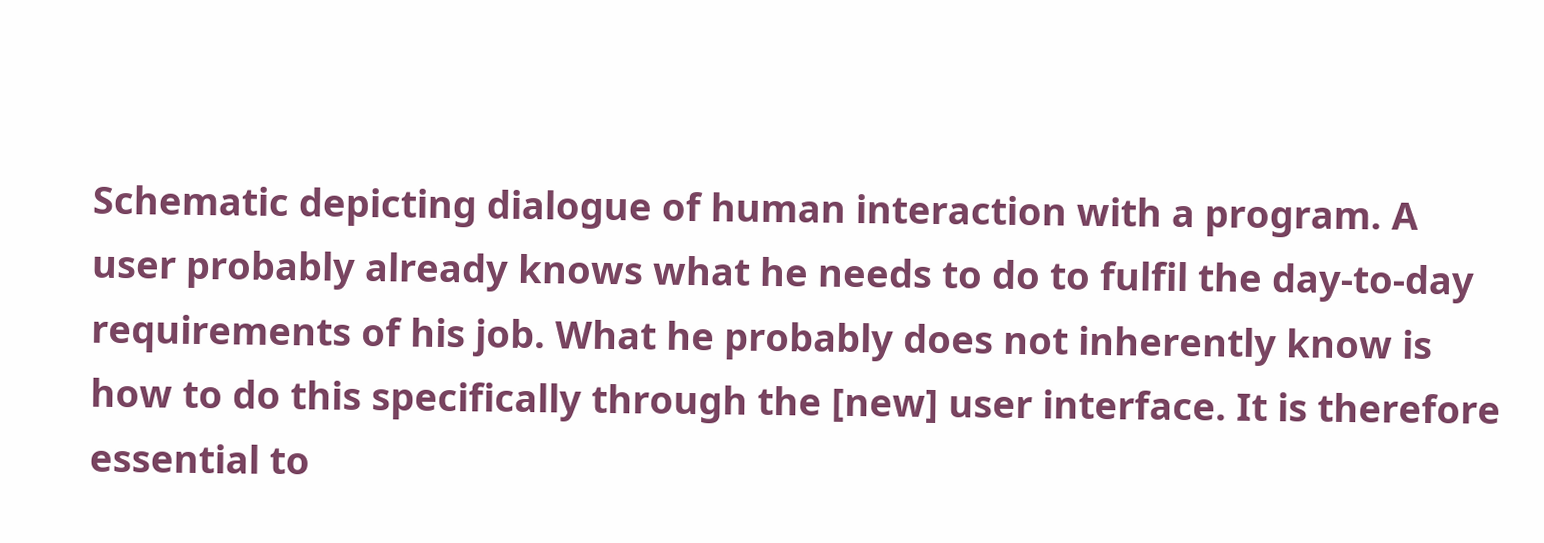Schematic depicting dialogue of human interaction with a program. A user probably already knows what he needs to do to fulfil the day-to-day requirements of his job. What he probably does not inherently know is how to do this specifically through the [new] user interface. It is therefore essential to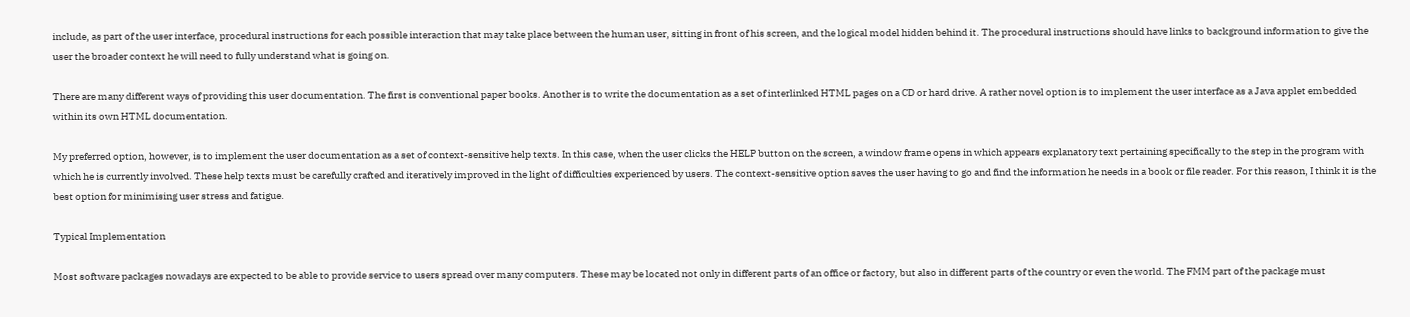include, as part of the user interface, procedural instructions for each possible interaction that may take place between the human user, sitting in front of his screen, and the logical model hidden behind it. The procedural instructions should have links to background information to give the user the broader context he will need to fully understand what is going on.

There are many different ways of providing this user documentation. The first is conventional paper books. Another is to write the documentation as a set of interlinked HTML pages on a CD or hard drive. A rather novel option is to implement the user interface as a Java applet embedded within its own HTML documentation.

My preferred option, however, is to implement the user documentation as a set of context-sensitive help texts. In this case, when the user clicks the HELP button on the screen, a window frame opens in which appears explanatory text pertaining specifically to the step in the program with which he is currently involved. These help texts must be carefully crafted and iteratively improved in the light of difficulties experienced by users. The context-sensitive option saves the user having to go and find the information he needs in a book or file reader. For this reason, I think it is the best option for minimising user stress and fatigue.

Typical Implementation

Most software packages nowadays are expected to be able to provide service to users spread over many computers. These may be located not only in different parts of an office or factory, but also in different parts of the country or even the world. The FMM part of the package must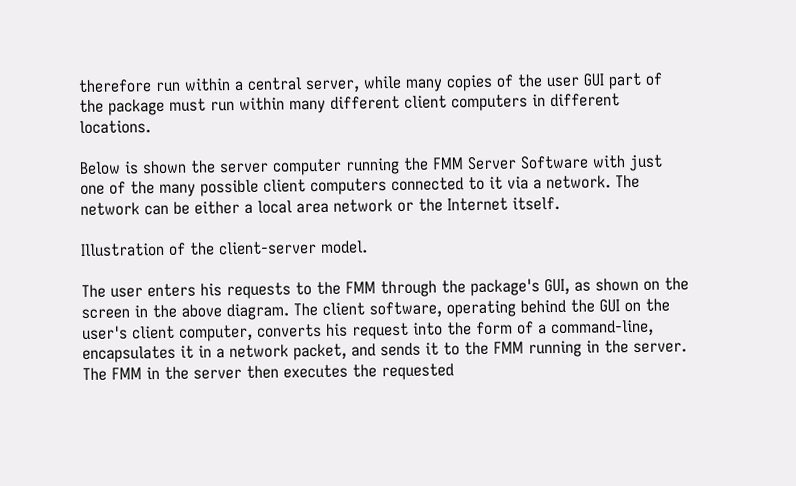therefore run within a central server, while many copies of the user GUI part of the package must run within many different client computers in different locations.

Below is shown the server computer running the FMM Server Software with just one of the many possible client computers connected to it via a network. The network can be either a local area network or the Internet itself.

Illustration of the client-server model.

The user enters his requests to the FMM through the package's GUI, as shown on the screen in the above diagram. The client software, operating behind the GUI on the user's client computer, converts his request into the form of a command-line, encapsulates it in a network packet, and sends it to the FMM running in the server. The FMM in the server then executes the requested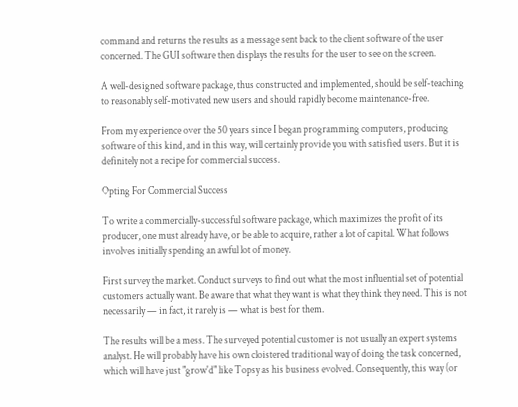command and returns the results as a message sent back to the client software of the user concerned. The GUI software then displays the results for the user to see on the screen.

A well-designed software package, thus constructed and implemented, should be self-teaching to reasonably self-motivated new users and should rapidly become maintenance-free.

From my experience over the 50 years since I began programming computers, producing software of this kind, and in this way, will certainly provide you with satisfied users. But it is definitely not a recipe for commercial success.

Opting For Commercial Success

To write a commercially-successful software package, which maximizes the profit of its producer, one must already have, or be able to acquire, rather a lot of capital. What follows involves initially spending an awful lot of money.

First survey the market. Conduct surveys to find out what the most influential set of potential customers actually want. Be aware that what they want is what they think they need. This is not necessarily — in fact, it rarely is — what is best for them.

The results will be a mess. The surveyed potential customer is not usually an expert systems analyst. He will probably have his own cloistered traditional way of doing the task concerned, which will have just "grow'd" like Topsy as his business evolved. Consequently, this way (or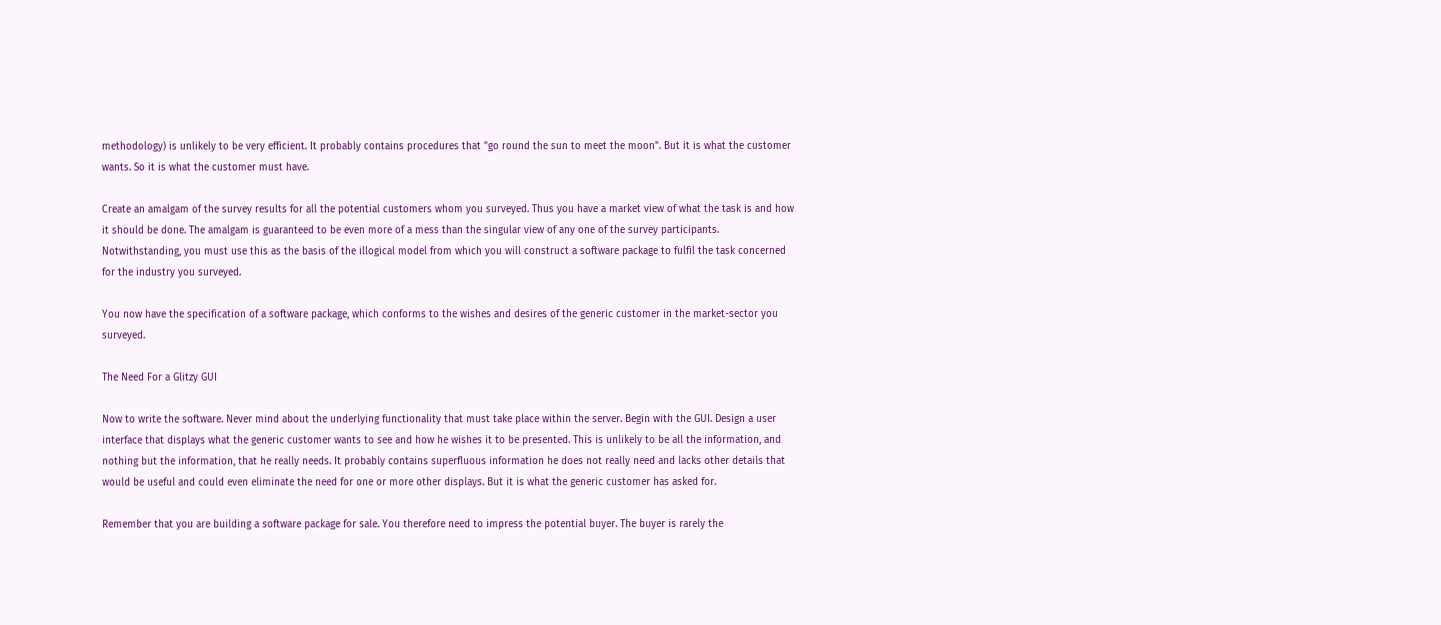methodology) is unlikely to be very efficient. It probably contains procedures that "go round the sun to meet the moon". But it is what the customer wants. So it is what the customer must have.

Create an amalgam of the survey results for all the potential customers whom you surveyed. Thus you have a market view of what the task is and how it should be done. The amalgam is guaranteed to be even more of a mess than the singular view of any one of the survey participants. Notwithstanding, you must use this as the basis of the illogical model from which you will construct a software package to fulfil the task concerned for the industry you surveyed.

You now have the specification of a software package, which conforms to the wishes and desires of the generic customer in the market-sector you surveyed.

The Need For a Glitzy GUI

Now to write the software. Never mind about the underlying functionality that must take place within the server. Begin with the GUI. Design a user interface that displays what the generic customer wants to see and how he wishes it to be presented. This is unlikely to be all the information, and nothing but the information, that he really needs. It probably contains superfluous information he does not really need and lacks other details that would be useful and could even eliminate the need for one or more other displays. But it is what the generic customer has asked for.

Remember that you are building a software package for sale. You therefore need to impress the potential buyer. The buyer is rarely the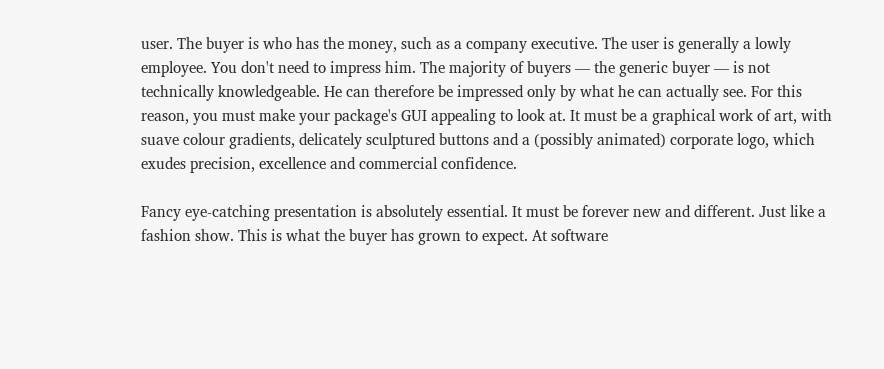user. The buyer is who has the money, such as a company executive. The user is generally a lowly employee. You don't need to impress him. The majority of buyers — the generic buyer — is not technically knowledgeable. He can therefore be impressed only by what he can actually see. For this reason, you must make your package's GUI appealing to look at. It must be a graphical work of art, with suave colour gradients, delicately sculptured buttons and a (possibly animated) corporate logo, which exudes precision, excellence and commercial confidence.

Fancy eye-catching presentation is absolutely essential. It must be forever new and different. Just like a fashion show. This is what the buyer has grown to expect. At software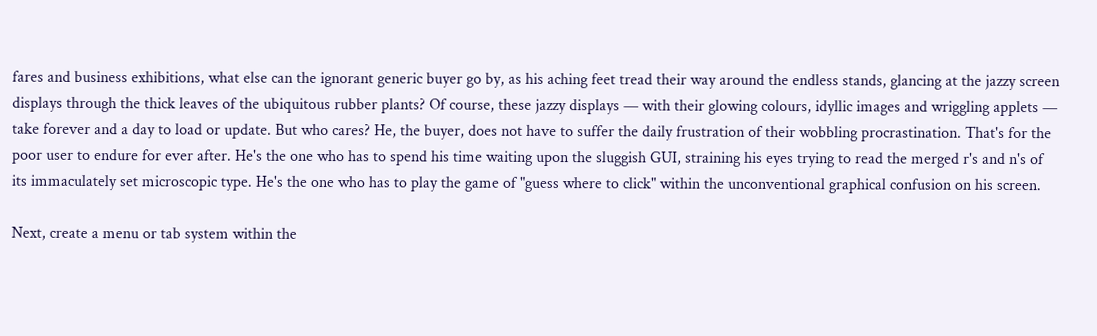fares and business exhibitions, what else can the ignorant generic buyer go by, as his aching feet tread their way around the endless stands, glancing at the jazzy screen displays through the thick leaves of the ubiquitous rubber plants? Of course, these jazzy displays — with their glowing colours, idyllic images and wriggling applets — take forever and a day to load or update. But who cares? He, the buyer, does not have to suffer the daily frustration of their wobbling procrastination. That's for the poor user to endure for ever after. He's the one who has to spend his time waiting upon the sluggish GUI, straining his eyes trying to read the merged r's and n's of its immaculately set microscopic type. He's the one who has to play the game of "guess where to click" within the unconventional graphical confusion on his screen.

Next, create a menu or tab system within the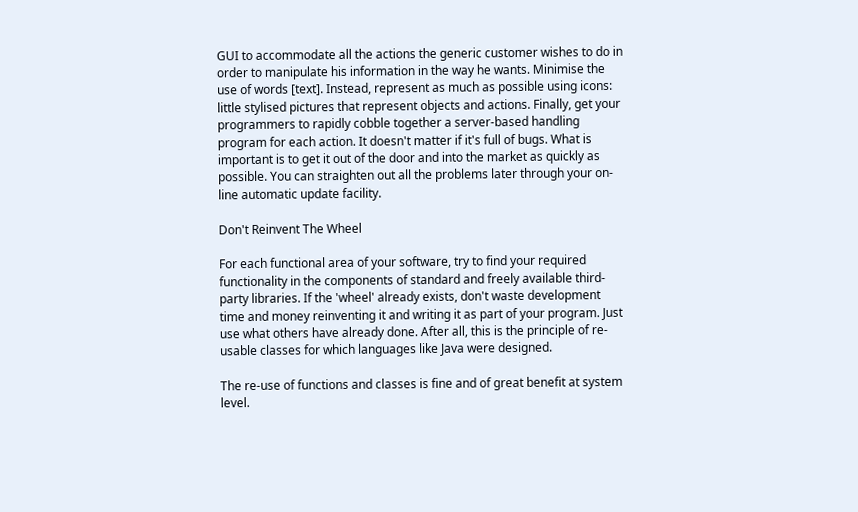GUI to accommodate all the actions the generic customer wishes to do in order to manipulate his information in the way he wants. Minimise the use of words [text]. Instead, represent as much as possible using icons: little stylised pictures that represent objects and actions. Finally, get your programmers to rapidly cobble together a server-based handling program for each action. It doesn't matter if it's full of bugs. What is important is to get it out of the door and into the market as quickly as possible. You can straighten out all the problems later through your on-line automatic update facility.

Don't Reinvent The Wheel

For each functional area of your software, try to find your required functionality in the components of standard and freely available third-party libraries. If the 'wheel' already exists, don't waste development time and money reinventing it and writing it as part of your program. Just use what others have already done. After all, this is the principle of re-usable classes for which languages like Java were designed.

The re-use of functions and classes is fine and of great benefit at system level.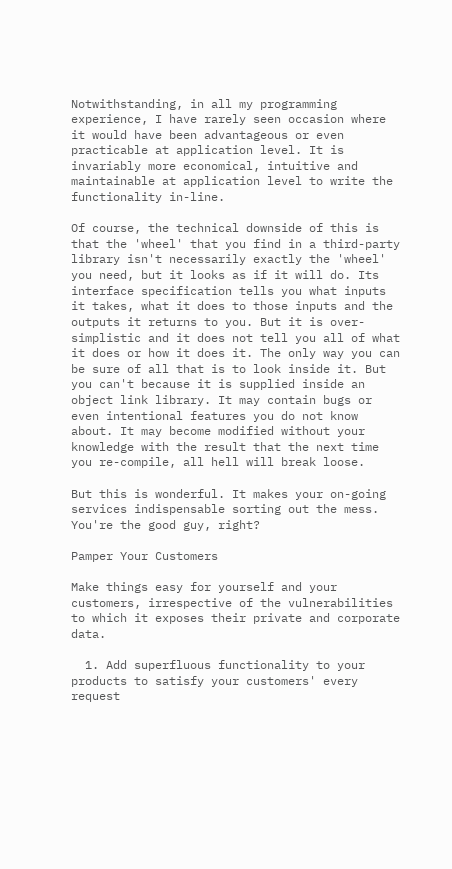Notwithstanding, in all my programming experience, I have rarely seen occasion where it would have been advantageous or even practicable at application level. It is invariably more economical, intuitive and maintainable at application level to write the functionality in-line.

Of course, the technical downside of this is that the 'wheel' that you find in a third-party library isn't necessarily exactly the 'wheel' you need, but it looks as if it will do. Its interface specification tells you what inputs it takes, what it does to those inputs and the outputs it returns to you. But it is over-simplistic and it does not tell you all of what it does or how it does it. The only way you can be sure of all that is to look inside it. But you can't because it is supplied inside an object link library. It may contain bugs or even intentional features you do not know about. It may become modified without your knowledge with the result that the next time you re-compile, all hell will break loose.

But this is wonderful. It makes your on-going services indispensable sorting out the mess. You're the good guy, right?

Pamper Your Customers

Make things easy for yourself and your customers, irrespective of the vulnerabilities to which it exposes their private and corporate data.

  1. Add superfluous functionality to your products to satisfy your customers' every request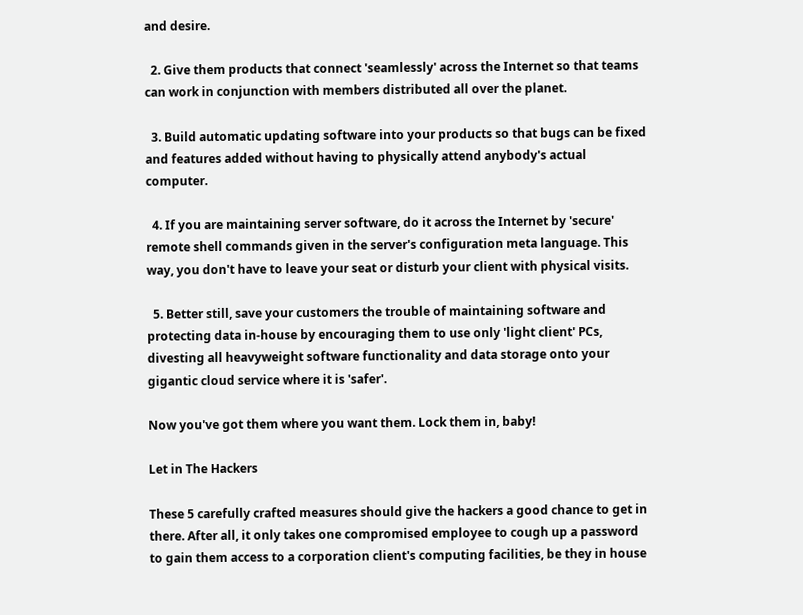and desire.

  2. Give them products that connect 'seamlessly' across the Internet so that teams can work in conjunction with members distributed all over the planet.

  3. Build automatic updating software into your products so that bugs can be fixed and features added without having to physically attend anybody's actual computer.

  4. If you are maintaining server software, do it across the Internet by 'secure' remote shell commands given in the server's configuration meta language. This way, you don't have to leave your seat or disturb your client with physical visits.

  5. Better still, save your customers the trouble of maintaining software and protecting data in-house by encouraging them to use only 'light client' PCs, divesting all heavyweight software functionality and data storage onto your gigantic cloud service where it is 'safer'.

Now you've got them where you want them. Lock them in, baby!

Let in The Hackers

These 5 carefully crafted measures should give the hackers a good chance to get in there. After all, it only takes one compromised employee to cough up a password to gain them access to a corporation client's computing facilities, be they in house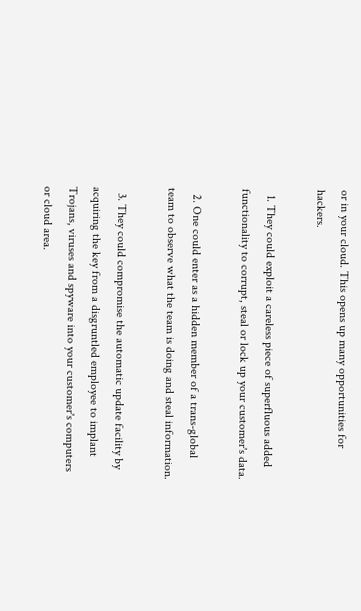or in your cloud. This opens up many opportunities for hackers.

  1. They could exploit a careless piece of superfluous added functionality to corrupt, steal or lock up your customer's data.

  2. One could enter as a hidden member of a trans-global team to observe what the team is doing and steal information.

  3. They could compromise the automatic update facility by acquiring the key from a disgruntled employee to implant Trojans, viruses and spyware into your customer's computers or cloud area.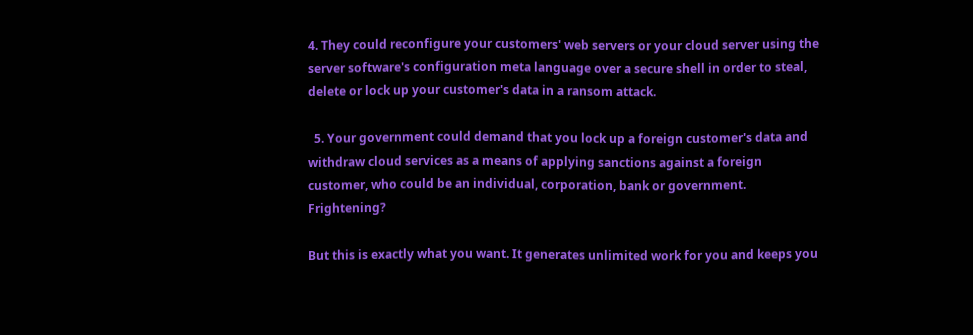4. They could reconfigure your customers' web servers or your cloud server using the server software's configuration meta language over a secure shell in order to steal, delete or lock up your customer's data in a ransom attack.

  5. Your government could demand that you lock up a foreign customer's data and withdraw cloud services as a means of applying sanctions against a foreign customer, who could be an individual, corporation, bank or government. Frightening?

But this is exactly what you want. It generates unlimited work for you and keeps you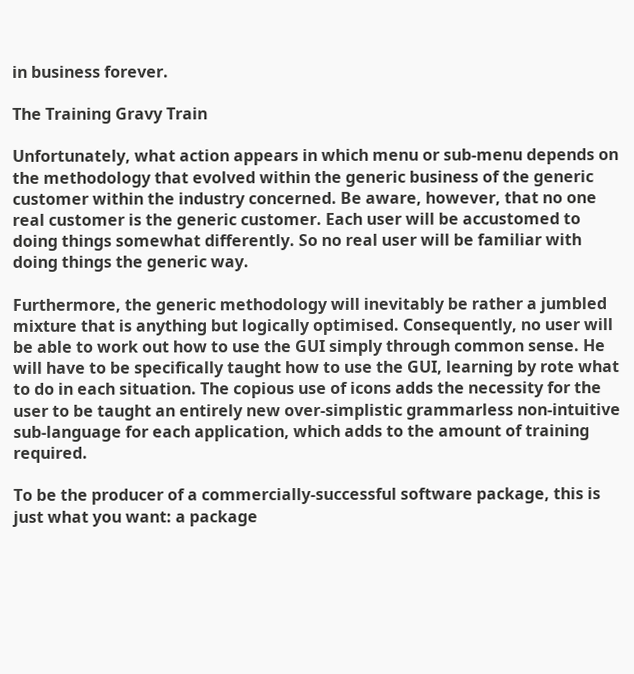in business forever.

The Training Gravy Train

Unfortunately, what action appears in which menu or sub-menu depends on the methodology that evolved within the generic business of the generic customer within the industry concerned. Be aware, however, that no one real customer is the generic customer. Each user will be accustomed to doing things somewhat differently. So no real user will be familiar with doing things the generic way.

Furthermore, the generic methodology will inevitably be rather a jumbled mixture that is anything but logically optimised. Consequently, no user will be able to work out how to use the GUI simply through common sense. He will have to be specifically taught how to use the GUI, learning by rote what to do in each situation. The copious use of icons adds the necessity for the user to be taught an entirely new over-simplistic grammarless non-intuitive sub-language for each application, which adds to the amount of training required.

To be the producer of a commercially-successful software package, this is just what you want: a package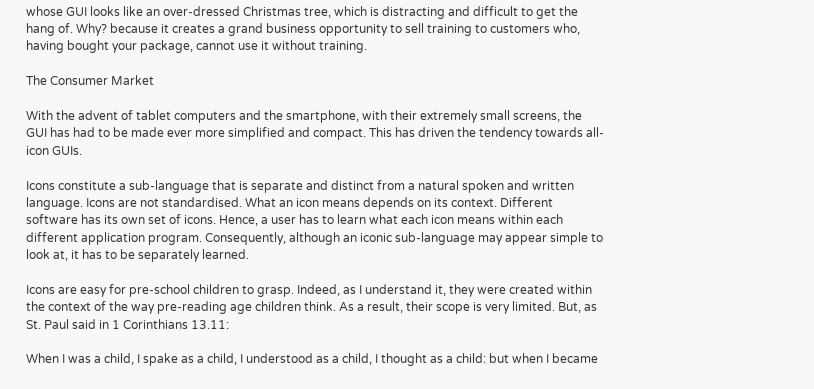whose GUI looks like an over-dressed Christmas tree, which is distracting and difficult to get the hang of. Why? because it creates a grand business opportunity to sell training to customers who, having bought your package, cannot use it without training.

The Consumer Market

With the advent of tablet computers and the smartphone, with their extremely small screens, the GUI has had to be made ever more simplified and compact. This has driven the tendency towards all-icon GUIs.

Icons constitute a sub-language that is separate and distinct from a natural spoken and written language. Icons are not standardised. What an icon means depends on its context. Different software has its own set of icons. Hence, a user has to learn what each icon means within each different application program. Consequently, although an iconic sub-language may appear simple to look at, it has to be separately learned.

Icons are easy for pre-school children to grasp. Indeed, as I understand it, they were created within the context of the way pre-reading age children think. As a result, their scope is very limited. But, as St. Paul said in 1 Corinthians 13.11:

When I was a child, I spake as a child, I understood as a child, I thought as a child: but when I became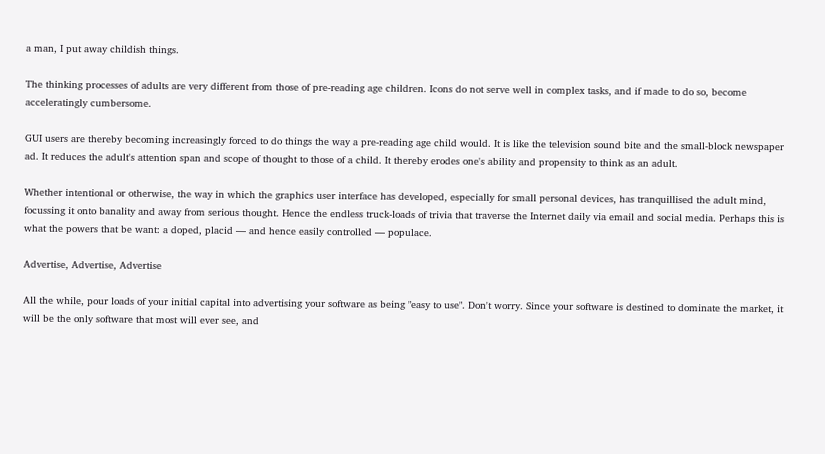a man, I put away childish things.

The thinking processes of adults are very different from those of pre-reading age children. Icons do not serve well in complex tasks, and if made to do so, become acceleratingly cumbersome.

GUI users are thereby becoming increasingly forced to do things the way a pre-reading age child would. It is like the television sound bite and the small-block newspaper ad. It reduces the adult's attention span and scope of thought to those of a child. It thereby erodes one's ability and propensity to think as an adult.

Whether intentional or otherwise, the way in which the graphics user interface has developed, especially for small personal devices, has tranquillised the adult mind, focussing it onto banality and away from serious thought. Hence the endless truck-loads of trivia that traverse the Internet daily via email and social media. Perhaps this is what the powers that be want: a doped, placid — and hence easily controlled — populace.

Advertise, Advertise, Advertise

All the while, pour loads of your initial capital into advertising your software as being "easy to use". Don't worry. Since your software is destined to dominate the market, it will be the only software that most will ever see, and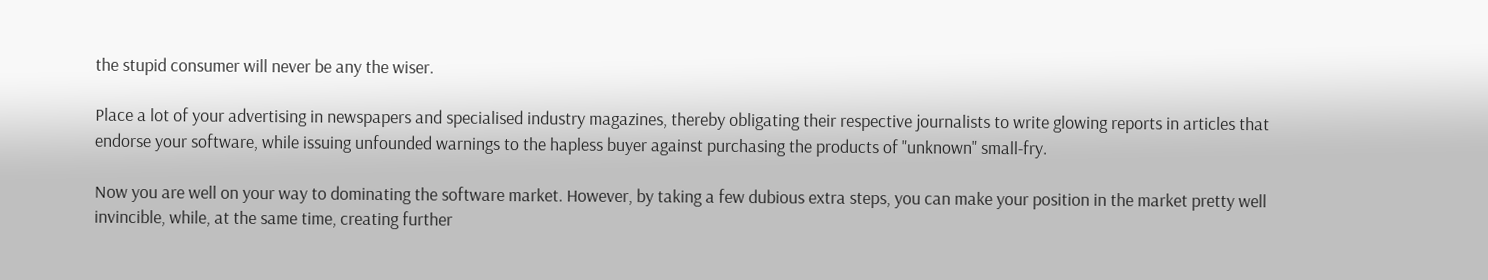the stupid consumer will never be any the wiser.

Place a lot of your advertising in newspapers and specialised industry magazines, thereby obligating their respective journalists to write glowing reports in articles that endorse your software, while issuing unfounded warnings to the hapless buyer against purchasing the products of "unknown" small-fry.

Now you are well on your way to dominating the software market. However, by taking a few dubious extra steps, you can make your position in the market pretty well invincible, while, at the same time, creating further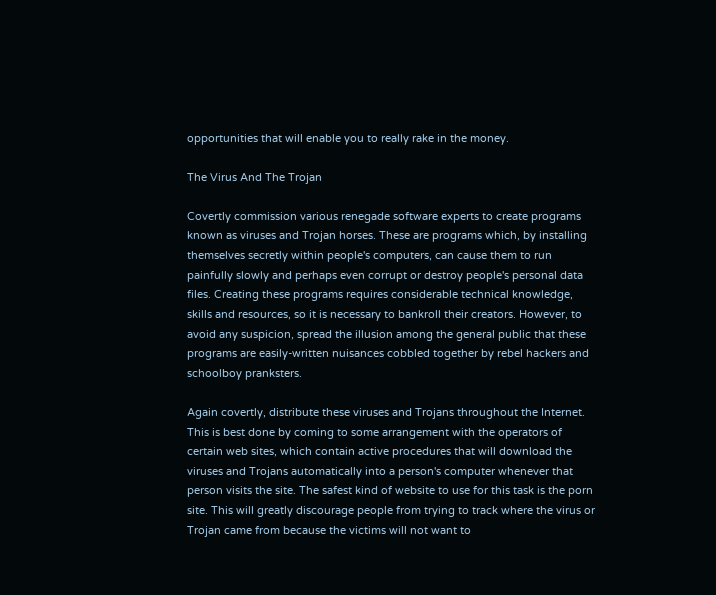opportunities that will enable you to really rake in the money.

The Virus And The Trojan

Covertly commission various renegade software experts to create programs known as viruses and Trojan horses. These are programs which, by installing themselves secretly within people's computers, can cause them to run painfully slowly and perhaps even corrupt or destroy people's personal data files. Creating these programs requires considerable technical knowledge, skills and resources, so it is necessary to bankroll their creators. However, to avoid any suspicion, spread the illusion among the general public that these programs are easily-written nuisances cobbled together by rebel hackers and schoolboy pranksters.

Again covertly, distribute these viruses and Trojans throughout the Internet. This is best done by coming to some arrangement with the operators of certain web sites, which contain active procedures that will download the viruses and Trojans automatically into a person's computer whenever that person visits the site. The safest kind of website to use for this task is the porn site. This will greatly discourage people from trying to track where the virus or Trojan came from because the victims will not want to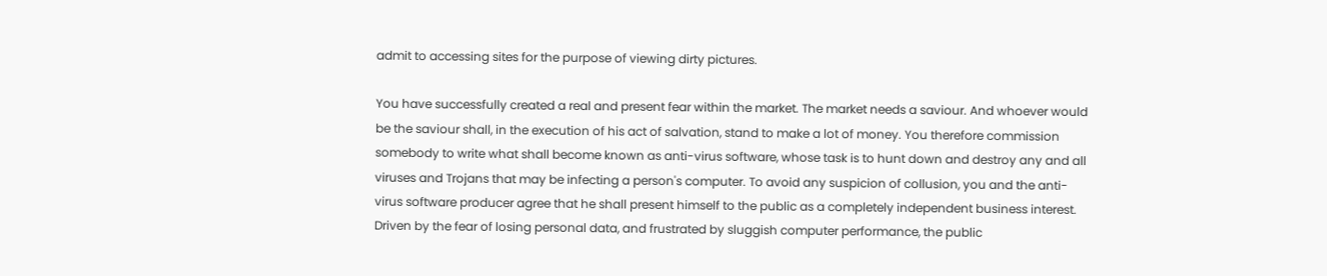admit to accessing sites for the purpose of viewing dirty pictures.

You have successfully created a real and present fear within the market. The market needs a saviour. And whoever would be the saviour shall, in the execution of his act of salvation, stand to make a lot of money. You therefore commission somebody to write what shall become known as anti-virus software, whose task is to hunt down and destroy any and all viruses and Trojans that may be infecting a person's computer. To avoid any suspicion of collusion, you and the anti-virus software producer agree that he shall present himself to the public as a completely independent business interest. Driven by the fear of losing personal data, and frustrated by sluggish computer performance, the public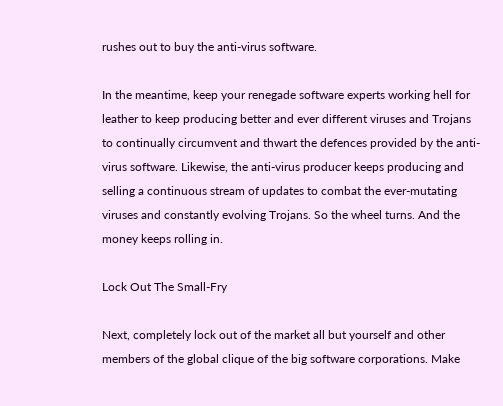rushes out to buy the anti-virus software.

In the meantime, keep your renegade software experts working hell for leather to keep producing better and ever different viruses and Trojans to continually circumvent and thwart the defences provided by the anti-virus software. Likewise, the anti-virus producer keeps producing and selling a continuous stream of updates to combat the ever-mutating viruses and constantly evolving Trojans. So the wheel turns. And the money keeps rolling in.

Lock Out The Small-Fry

Next, completely lock out of the market all but yourself and other members of the global clique of the big software corporations. Make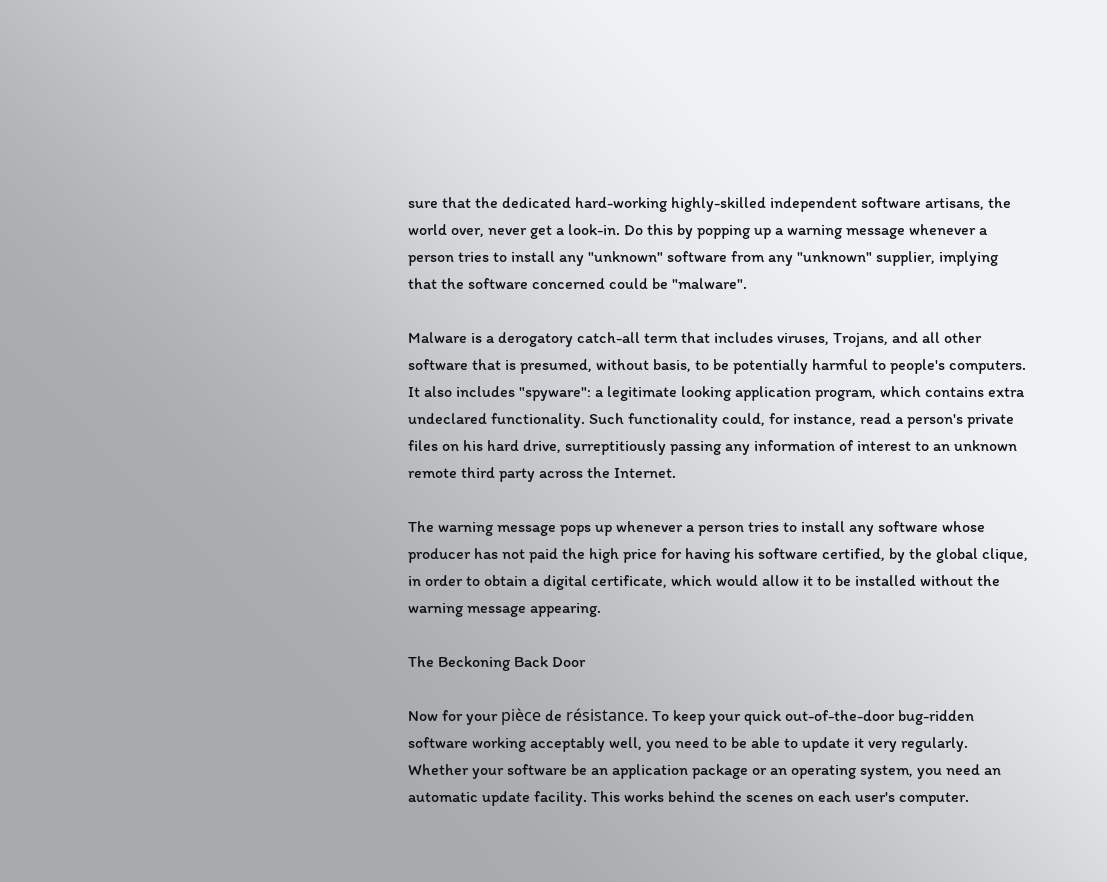sure that the dedicated hard-working highly-skilled independent software artisans, the world over, never get a look-in. Do this by popping up a warning message whenever a person tries to install any "unknown" software from any "unknown" supplier, implying that the software concerned could be "malware".

Malware is a derogatory catch-all term that includes viruses, Trojans, and all other software that is presumed, without basis, to be potentially harmful to people's computers. It also includes "spyware": a legitimate looking application program, which contains extra undeclared functionality. Such functionality could, for instance, read a person's private files on his hard drive, surreptitiously passing any information of interest to an unknown remote third party across the Internet.

The warning message pops up whenever a person tries to install any software whose producer has not paid the high price for having his software certified, by the global clique, in order to obtain a digital certificate, which would allow it to be installed without the warning message appearing.

The Beckoning Back Door

Now for your pièce de résistance. To keep your quick out-of-the-door bug-ridden software working acceptably well, you need to be able to update it very regularly. Whether your software be an application package or an operating system, you need an automatic update facility. This works behind the scenes on each user's computer.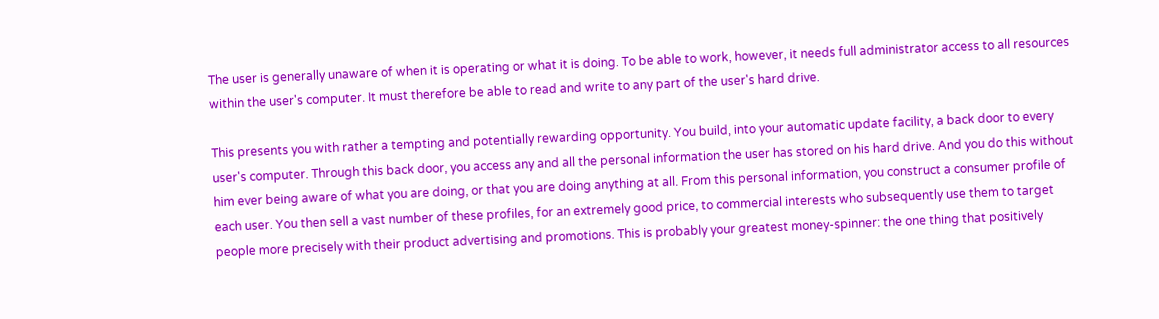The user is generally unaware of when it is operating or what it is doing. To be able to work, however, it needs full administrator access to all resources within the user's computer. It must therefore be able to read and write to any part of the user's hard drive.

This presents you with rather a tempting and potentially rewarding opportunity. You build, into your automatic update facility, a back door to every user's computer. Through this back door, you access any and all the personal information the user has stored on his hard drive. And you do this without him ever being aware of what you are doing, or that you are doing anything at all. From this personal information, you construct a consumer profile of each user. You then sell a vast number of these profiles, for an extremely good price, to commercial interests who subsequently use them to target people more precisely with their product advertising and promotions. This is probably your greatest money-spinner: the one thing that positively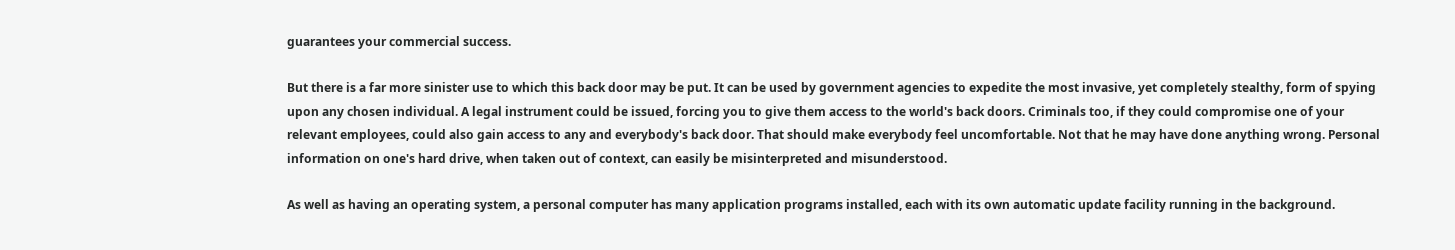guarantees your commercial success.

But there is a far more sinister use to which this back door may be put. It can be used by government agencies to expedite the most invasive, yet completely stealthy, form of spying upon any chosen individual. A legal instrument could be issued, forcing you to give them access to the world's back doors. Criminals too, if they could compromise one of your relevant employees, could also gain access to any and everybody's back door. That should make everybody feel uncomfortable. Not that he may have done anything wrong. Personal information on one's hard drive, when taken out of context, can easily be misinterpreted and misunderstood.

As well as having an operating system, a personal computer has many application programs installed, each with its own automatic update facility running in the background.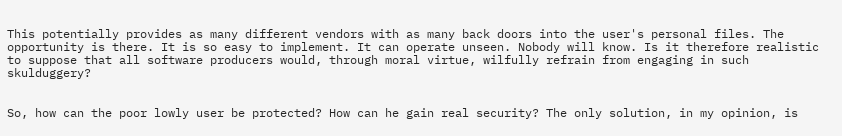This potentially provides as many different vendors with as many back doors into the user's personal files. The opportunity is there. It is so easy to implement. It can operate unseen. Nobody will know. Is it therefore realistic to suppose that all software producers would, through moral virtue, wilfully refrain from engaging in such skulduggery?


So, how can the poor lowly user be protected? How can he gain real security? The only solution, in my opinion, is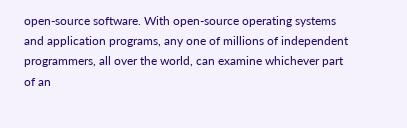open-source software. With open-source operating systems and application programs, any one of millions of independent programmers, all over the world, can examine whichever part of an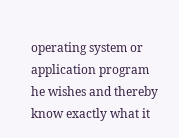operating system or application program he wishes and thereby know exactly what it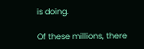is doing.

Of these millions, there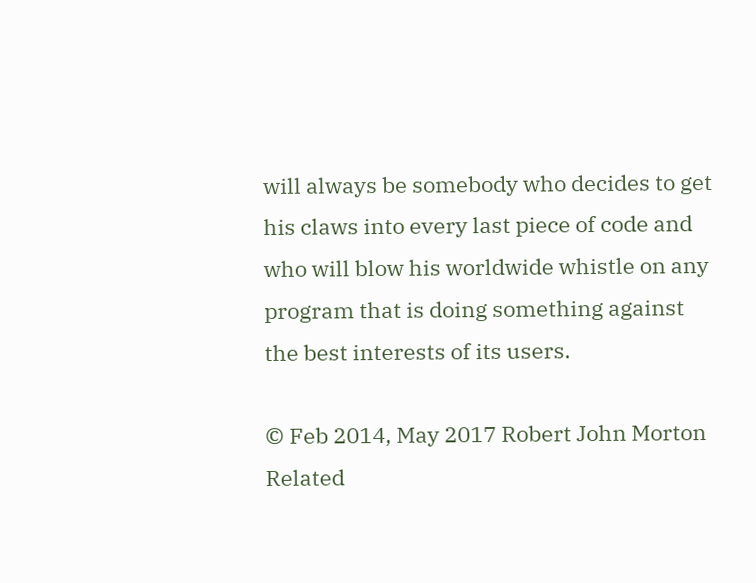will always be somebody who decides to get his claws into every last piece of code and who will blow his worldwide whistle on any program that is doing something against the best interests of its users.

© Feb 2014, May 2017 Robert John Morton
Related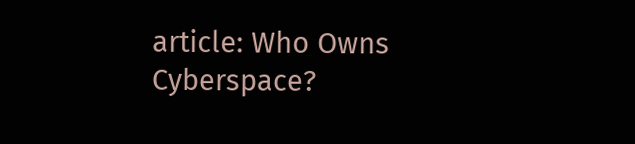article: Who Owns Cyberspace?